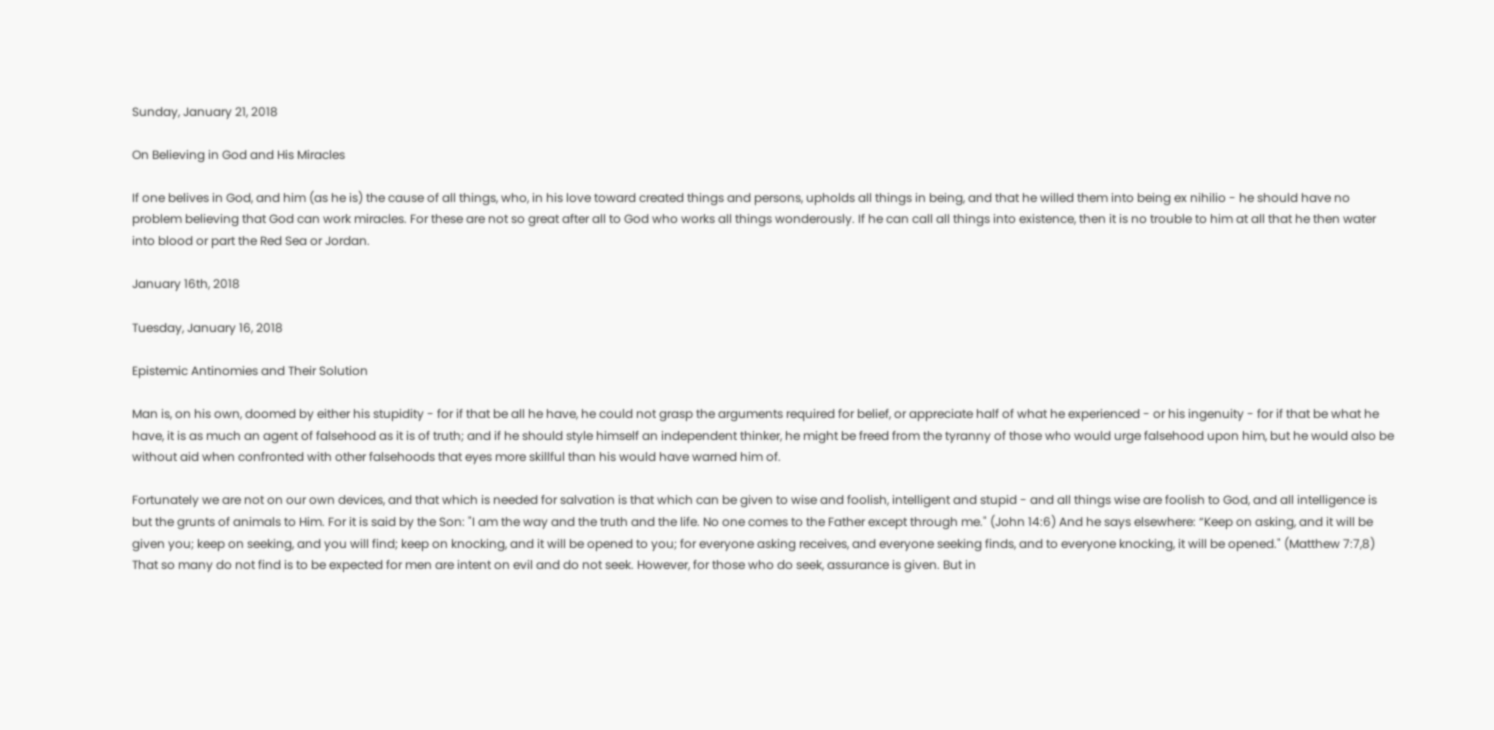Sunday, January 21, 2018

On Believing in God and His Miracles

If one belives in God, and him (as he is) the cause of all things, who, in his love toward created things and persons, upholds all things in being, and that he willed them into being ex nihilio - he should have no problem believing that God can work miracles. For these are not so great after all to God who works all things wonderously. If he can call all things into existence, then it is no trouble to him at all that he then water into blood or part the Red Sea or Jordan.

January 16th, 2018

Tuesday, January 16, 2018

Epistemic Antinomies and Their Solution

Man is, on his own, doomed by either his stupidity - for if that be all he have, he could not grasp the arguments required for belief, or appreciate half of what he experienced - or his ingenuity - for if that be what he have, it is as much an agent of falsehood as it is of truth; and if he should style himself an independent thinker, he might be freed from the tyranny of those who would urge falsehood upon him, but he would also be without aid when confronted with other falsehoods that eyes more skillful than his would have warned him of.

Fortunately we are not on our own devices, and that which is needed for salvation is that which can be given to wise and foolish, intelligent and stupid - and all things wise are foolish to God, and all intelligence is but the grunts of animals to Him. For it is said by the Son: "I am the way and the truth and the life. No one comes to the Father except through me." (John 14:6) And he says elsewhere: “Keep on asking, and it will be given you; keep on seeking, and you will find; keep on knocking, and it will be opened to you; for everyone asking receives, and everyone seeking finds, and to everyone knocking, it will be opened." (Matthew 7:7,8) That so many do not find is to be expected for men are intent on evil and do not seek. However, for those who do seek, assurance is given. But in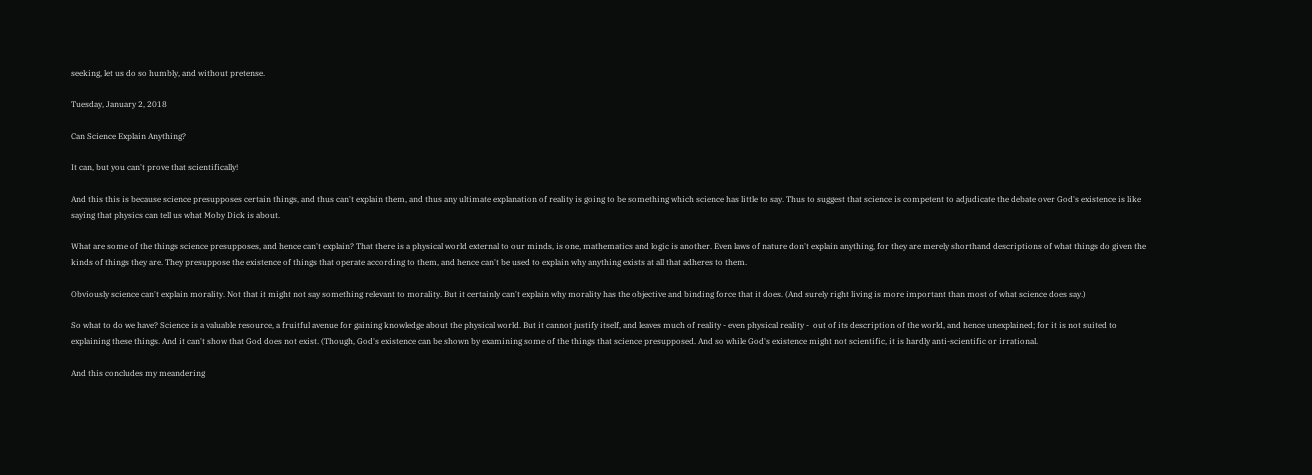seeking, let us do so humbly, and without pretense.

Tuesday, January 2, 2018

Can Science Explain Anything?

It can, but you can't prove that scientifically!

And this this is because science presupposes certain things, and thus can't explain them, and thus any ultimate explanation of reality is going to be something which science has little to say. Thus to suggest that science is competent to adjudicate the debate over God's existence is like saying that physics can tell us what Moby Dick is about.

What are some of the things science presupposes, and hence can't explain? That there is a physical world external to our minds, is one, mathematics and logic is another. Even laws of nature don't explain anything, for they are merely shorthand descriptions of what things do given the kinds of things they are. They presuppose the existence of things that operate according to them, and hence can't be used to explain why anything exists at all that adheres to them.

Obviously science can't explain morality. Not that it might not say something relevant to morality. But it certainly can't explain why morality has the objective and binding force that it does. (And surely right living is more important than most of what science does say.)

So what to do we have? Science is a valuable resource, a fruitful avenue for gaining knowledge about the physical world. But it cannot justify itself, and leaves much of reality - even physical reality -  out of its description of the world, and hence unexplained; for it is not suited to explaining these things. And it can't show that God does not exist. (Though, God's existence can be shown by examining some of the things that science presupposed. And so while God's existence might not scientific, it is hardly anti-scientific or irrational.

And this concludes my meandering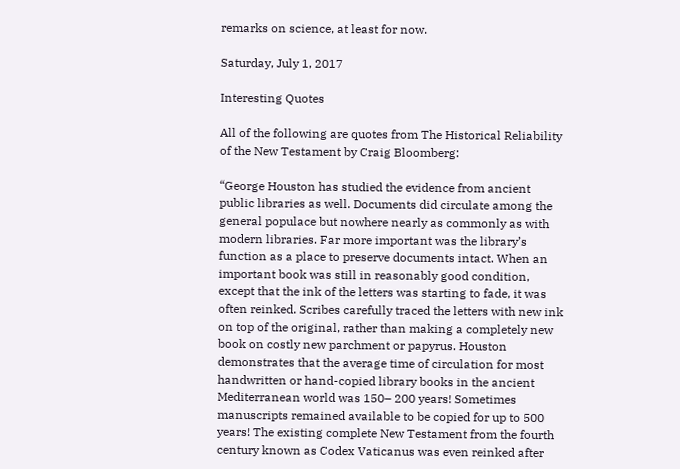remarks on science, at least for now.

Saturday, July 1, 2017

Interesting Quotes

All of the following are quotes from The Historical Reliability of the New Testament by Craig Bloomberg:

“George Houston has studied the evidence from ancient public libraries as well. Documents did circulate among the general populace but nowhere nearly as commonly as with modern libraries. Far more important was the library’s function as a place to preserve documents intact. When an important book was still in reasonably good condition, except that the ink of the letters was starting to fade, it was often reinked. Scribes carefully traced the letters with new ink on top of the original, rather than making a completely new book on costly new parchment or papyrus. Houston demonstrates that the average time of circulation for most handwritten or hand-copied library books in the ancient Mediterranean world was 150– 200 years! Sometimes manuscripts remained available to be copied for up to 500 years! The existing complete New Testament from the fourth century known as Codex Vaticanus was even reinked after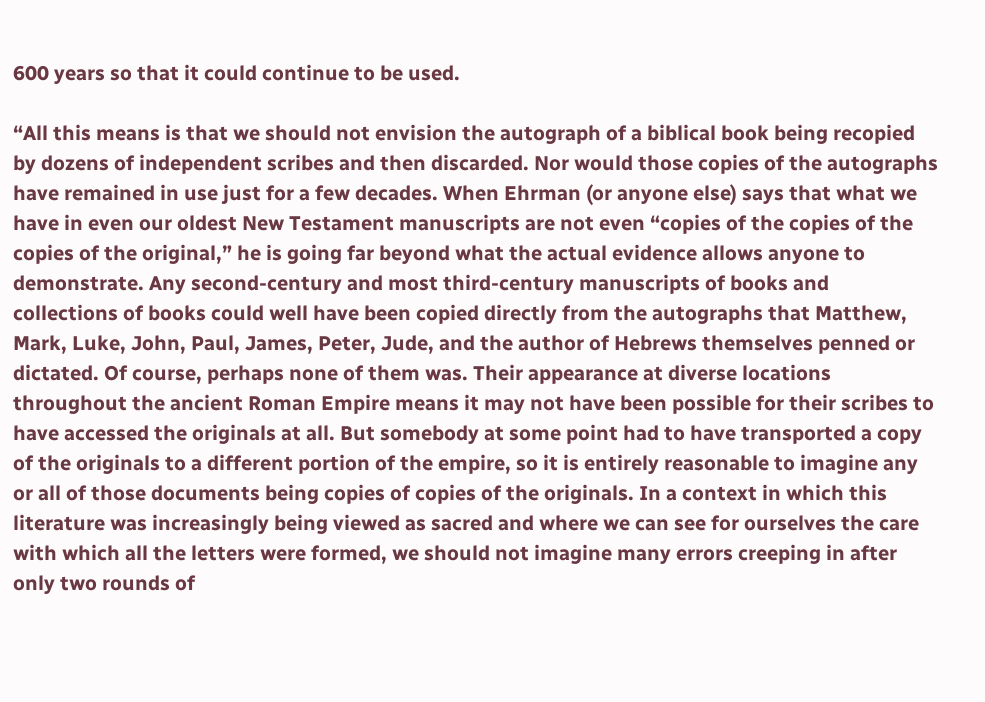600 years so that it could continue to be used.

“All this means is that we should not envision the autograph of a biblical book being recopied by dozens of independent scribes and then discarded. Nor would those copies of the autographs have remained in use just for a few decades. When Ehrman (or anyone else) says that what we have in even our oldest New Testament manuscripts are not even “copies of the copies of the copies of the original,” he is going far beyond what the actual evidence allows anyone to demonstrate. Any second-century and most third-century manuscripts of books and collections of books could well have been copied directly from the autographs that Matthew, Mark, Luke, John, Paul, James, Peter, Jude, and the author of Hebrews themselves penned or dictated. Of course, perhaps none of them was. Their appearance at diverse locations throughout the ancient Roman Empire means it may not have been possible for their scribes to have accessed the originals at all. But somebody at some point had to have transported a copy of the originals to a different portion of the empire, so it is entirely reasonable to imagine any or all of those documents being copies of copies of the originals. In a context in which this literature was increasingly being viewed as sacred and where we can see for ourselves the care with which all the letters were formed, we should not imagine many errors creeping in after only two rounds of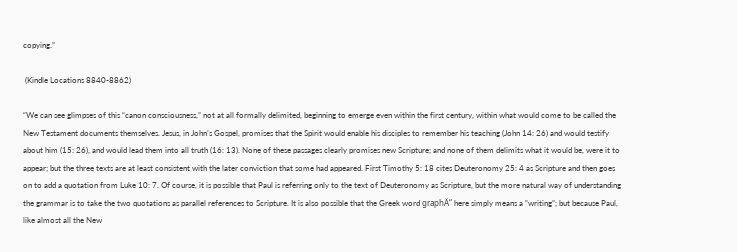copying.”

 (Kindle Locations 8840-8862)

“We can see glimpses of this “canon consciousness,” not at all formally delimited, beginning to emerge even within the first century, within what would come to be called the New Testament documents themselves. Jesus, in John’s Gospel, promises that the Spirit would enable his disciples to remember his teaching (John 14: 26) and would testify about him (15: 26), and would lead them into all truth (16: 13). None of these passages clearly promises new Scripture; and none of them delimits what it would be, were it to appear; but the three texts are at least consistent with the later conviction that some had appeared. First Timothy 5: 18 cites Deuteronomy 25: 4 as Scripture and then goes on to add a quotation from Luke 10: 7. Of course, it is possible that Paul is referring only to the text of Deuteronomy as Scripture, but the more natural way of understanding the grammar is to take the two quotations as parallel references to Scripture. It is also possible that the Greek word graphÄ“ here simply means a “writing”; but because Paul, like almost all the New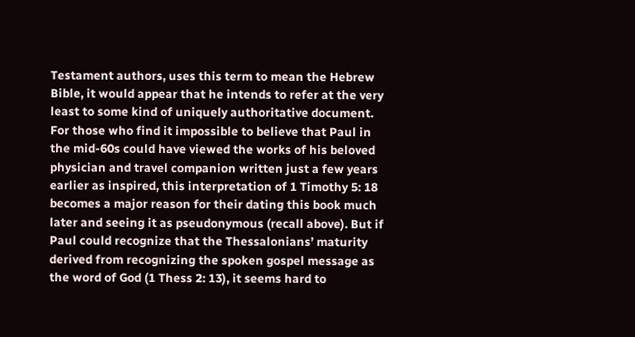Testament authors, uses this term to mean the Hebrew Bible, it would appear that he intends to refer at the very least to some kind of uniquely authoritative document. For those who find it impossible to believe that Paul in the mid-60s could have viewed the works of his beloved physician and travel companion written just a few years earlier as inspired, this interpretation of 1 Timothy 5: 18 becomes a major reason for their dating this book much later and seeing it as pseudonymous (recall above). But if Paul could recognize that the Thessalonians’ maturity derived from recognizing the spoken gospel message as the word of God (1 Thess 2: 13), it seems hard to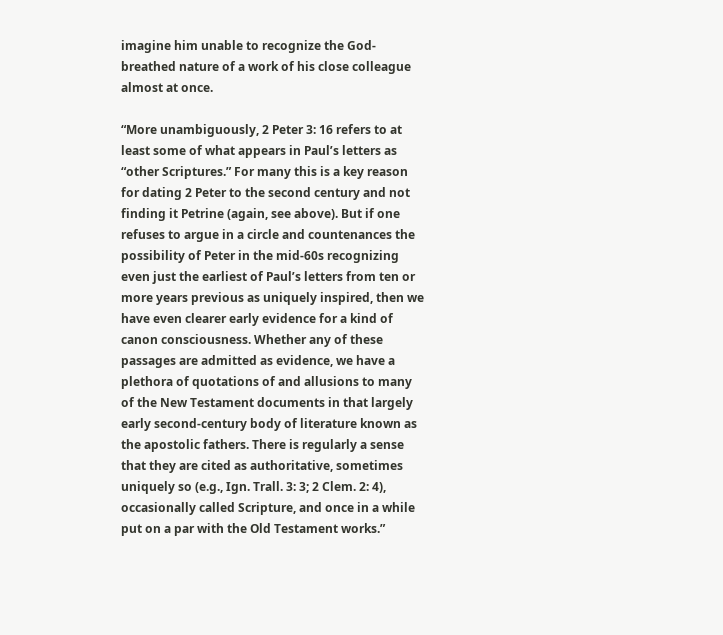imagine him unable to recognize the God-breathed nature of a work of his close colleague almost at once.

“More unambiguously, 2 Peter 3: 16 refers to at least some of what appears in Paul’s letters as “other Scriptures.” For many this is a key reason for dating 2 Peter to the second century and not finding it Petrine (again, see above). But if one refuses to argue in a circle and countenances the possibility of Peter in the mid-60s recognizing even just the earliest of Paul’s letters from ten or more years previous as uniquely inspired, then we have even clearer early evidence for a kind of canon consciousness. Whether any of these passages are admitted as evidence, we have a plethora of quotations of and allusions to many of the New Testament documents in that largely early second-century body of literature known as the apostolic fathers. There is regularly a sense that they are cited as authoritative, sometimes uniquely so (e.g., Ign. Trall. 3: 3; 2 Clem. 2: 4), occasionally called Scripture, and once in a while put on a par with the Old Testament works.”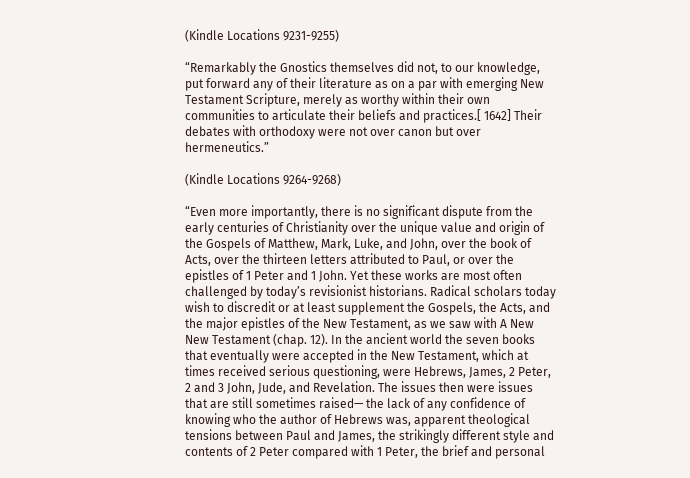(Kindle Locations 9231-9255)

“Remarkably the Gnostics themselves did not, to our knowledge, put forward any of their literature as on a par with emerging New Testament Scripture, merely as worthy within their own communities to articulate their beliefs and practices.[ 1642] Their debates with orthodoxy were not over canon but over hermeneutics.”

(Kindle Locations 9264-9268)

“Even more importantly, there is no significant dispute from the early centuries of Christianity over the unique value and origin of the Gospels of Matthew, Mark, Luke, and John, over the book of Acts, over the thirteen letters attributed to Paul, or over the epistles of 1 Peter and 1 John. Yet these works are most often challenged by today’s revisionist historians. Radical scholars today wish to discredit or at least supplement the Gospels, the Acts, and the major epistles of the New Testament, as we saw with A New New Testament (chap. 12). In the ancient world the seven books that eventually were accepted in the New Testament, which at times received serious questioning, were Hebrews, James, 2 Peter, 2 and 3 John, Jude, and Revelation. The issues then were issues that are still sometimes raised— the lack of any confidence of knowing who the author of Hebrews was, apparent theological tensions between Paul and James, the strikingly different style and contents of 2 Peter compared with 1 Peter, the brief and personal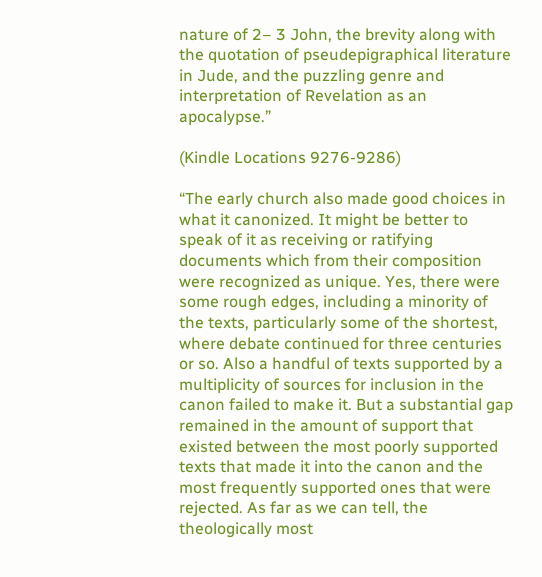nature of 2– 3 John, the brevity along with the quotation of pseudepigraphical literature in Jude, and the puzzling genre and interpretation of Revelation as an apocalypse.”

(Kindle Locations 9276-9286)

“The early church also made good choices in what it canonized. It might be better to speak of it as receiving or ratifying documents which from their composition were recognized as unique. Yes, there were some rough edges, including a minority of the texts, particularly some of the shortest, where debate continued for three centuries or so. Also a handful of texts supported by a multiplicity of sources for inclusion in the canon failed to make it. But a substantial gap remained in the amount of support that existed between the most poorly supported texts that made it into the canon and the most frequently supported ones that were rejected. As far as we can tell, the theologically most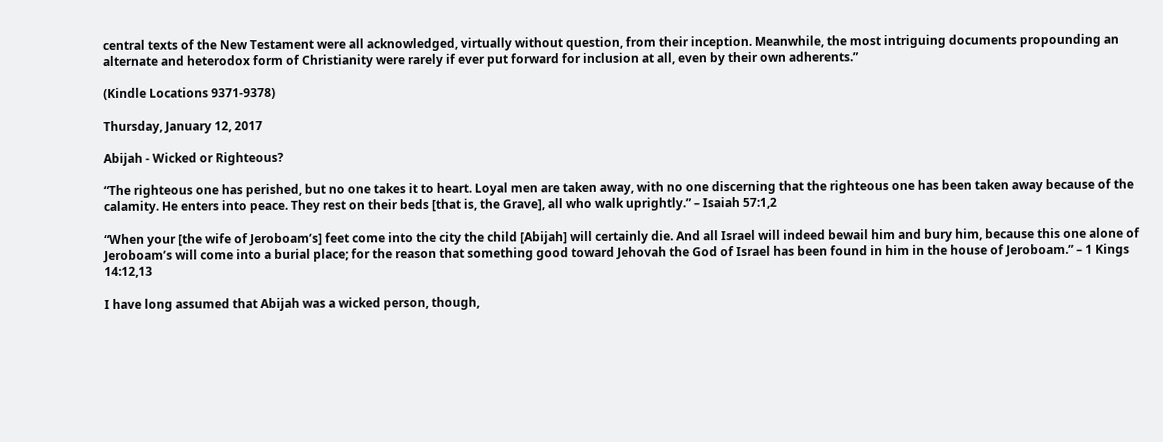central texts of the New Testament were all acknowledged, virtually without question, from their inception. Meanwhile, the most intriguing documents propounding an alternate and heterodox form of Christianity were rarely if ever put forward for inclusion at all, even by their own adherents.”

(Kindle Locations 9371-9378)

Thursday, January 12, 2017

Abijah - Wicked or Righteous?

“The righteous one has perished, but no one takes it to heart. Loyal men are taken away, with no one discerning that the righteous one has been taken away because of the calamity. He enters into peace. They rest on their beds [that is, the Grave], all who walk uprightly.” – Isaiah 57:1,2

“When your [the wife of Jeroboam’s] feet come into the city the child [Abijah] will certainly die. And all Israel will indeed bewail him and bury him, because this one alone of Jeroboam’s will come into a burial place; for the reason that something good toward Jehovah the God of Israel has been found in him in the house of Jeroboam.” – 1 Kings 14:12,13

I have long assumed that Abijah was a wicked person, though,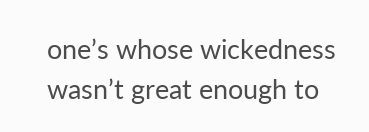one’s whose wickedness wasn’t great enough to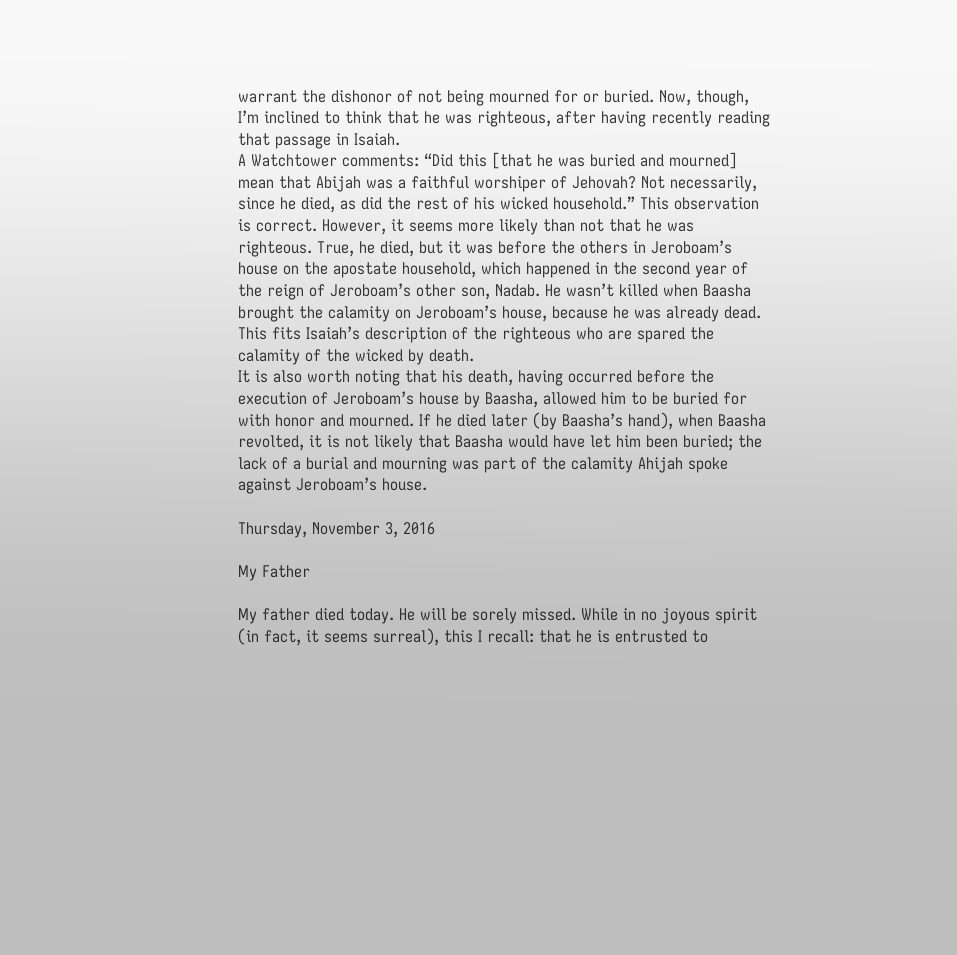warrant the dishonor of not being mourned for or buried. Now, though, I’m inclined to think that he was righteous, after having recently reading that passage in Isaiah.
A Watchtower comments: “Did this [that he was buried and mourned] mean that Abijah was a faithful worshiper of Jehovah? Not necessarily, since he died, as did the rest of his wicked household.” This observation is correct. However, it seems more likely than not that he was righteous. True, he died, but it was before the others in Jeroboam’s house on the apostate household, which happened in the second year of the reign of Jeroboam’s other son, Nadab. He wasn’t killed when Baasha brought the calamity on Jeroboam’s house, because he was already dead.  This fits Isaiah’s description of the righteous who are spared the calamity of the wicked by death.
It is also worth noting that his death, having occurred before the execution of Jeroboam’s house by Baasha, allowed him to be buried for with honor and mourned. If he died later (by Baasha’s hand), when Baasha revolted, it is not likely that Baasha would have let him been buried; the lack of a burial and mourning was part of the calamity Ahijah spoke against Jeroboam’s house.

Thursday, November 3, 2016

My Father

My father died today. He will be sorely missed. While in no joyous spirit (in fact, it seems surreal), this I recall: that he is entrusted to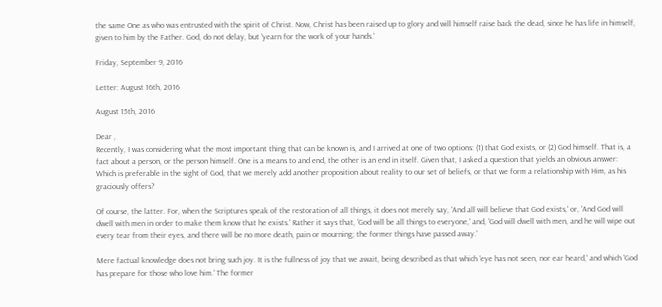the same One as who was entrusted with the spirit of Christ. Now, Christ has been raised up to glory and will himself raise back the dead, since he has life in himself, given to him by the Father. God, do not delay, but 'yearn for the work of your hands.'

Friday, September 9, 2016

Letter: August 16th, 2016

August 15th, 2016

Dear ,
Recently, I was considering what the most important thing that can be known is, and I arrived at one of two options: (1) that God exists, or (2) God himself. That is, a fact about a person, or the person himself. One is a means to and end, the other is an end in itself. Given that, I asked a question that yields an obvious answer: Which is preferable in the sight of God, that we merely add another proposition about reality to our set of beliefs, or that we form a relationship with Him, as his graciously offers?

Of course, the latter. For, when the Scriptures speak of the restoration of all things, it does not merely say, 'And all will believe that God exists,' or, 'And God will dwell with men in order to make them know that he exists.' Rather it says that, 'God will be all things to everyone,' and, 'God will dwell with men, and he will wipe out every tear from their eyes, and there will be no more death, pain or mourning; the former things have passed away.'

Mere factual knowledge does not bring such joy. It is the fullness of joy that we await, being described as that which 'eye has not seen, nor ear heard,' and which 'God has prepare for those who love him.' The former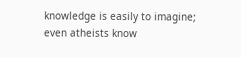knowledge is easily to imagine; even atheists know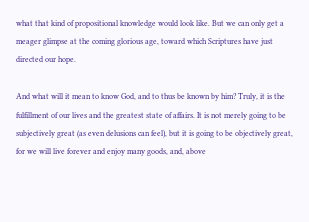what that kind of propositional knowledge would look like. But we can only get a meager glimpse at the coming glorious age, toward which Scriptures have just directed our hope.

And what will it mean to know God, and to thus be known by him? Truly, it is the fulfillment of our lives and the greatest state of affairs. It is not merely going to be subjectively great (as even delusions can feel), but it is going to be objectively great, for we will live forever and enjoy many goods, and, above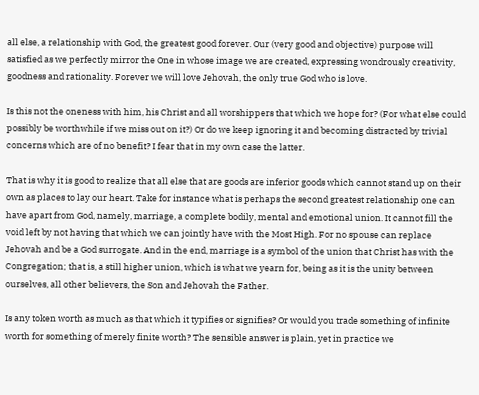all else, a relationship with God, the greatest good forever. Our (very good and objective) purpose will satisfied as we perfectly mirror the One in whose image we are created, expressing wondrously creativity, goodness and rationality. Forever we will love Jehovah, the only true God who is love.

Is this not the oneness with him, his Christ and all worshippers that which we hope for? (For what else could possibly be worthwhile if we miss out on it?) Or do we keep ignoring it and becoming distracted by trivial concerns which are of no benefit? I fear that in my own case the latter.

That is why it is good to realize that all else that are goods are inferior goods which cannot stand up on their own as places to lay our heart. Take for instance what is perhaps the second greatest relationship one can have apart from God, namely, marriage, a complete bodily, mental and emotional union. It cannot fill the void left by not having that which we can jointly have with the Most High. For no spouse can replace Jehovah and be a God surrogate. And in the end, marriage is a symbol of the union that Christ has with the Congregation; that is, a still higher union, which is what we yearn for, being as it is the unity between ourselves, all other believers, the Son and Jehovah the Father.

Is any token worth as much as that which it typifies or signifies? Or would you trade something of infinite worth for something of merely finite worth? The sensible answer is plain, yet in practice we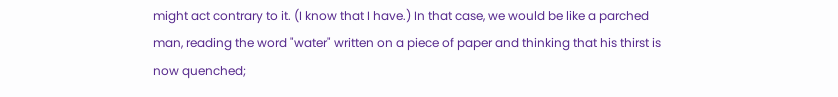might act contrary to it. (I know that I have.) In that case, we would be like a parched man, reading the word "water" written on a piece of paper and thinking that his thirst is now quenched;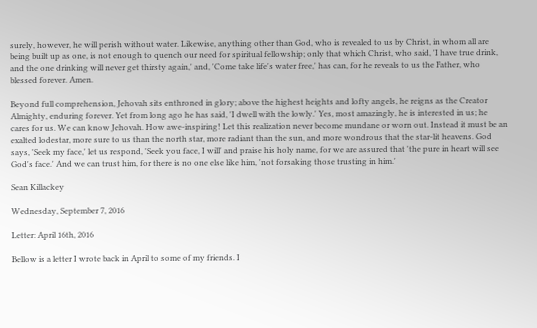surely, however, he will perish without water. Likewise, anything other than God, who is revealed to us by Christ, in whom all are being built up as one, is not enough to quench our need for spiritual fellowship; only that which Christ, who said, 'I have true drink, and the one drinking will never get thirsty again,' and, 'Come take life's water free,' has can, for he reveals to us the Father, who blessed forever. Amen.

Beyond full comprehension, Jehovah sits enthroned in glory; above the highest heights and lofty angels, he reigns as the Creator Almighty, enduring forever. Yet from long ago he has said, 'I dwell with the lowly.' Yes, most amazingly, he is interested in us; he cares for us. We can know Jehovah. How awe-inspiring! Let this realization never become mundane or worn out. Instead it must be an exalted lodestar, more sure to us than the north star, more radiant than the sun, and more wondrous that the star-lit heavens. God says, 'Seek my face,' let us respond, 'Seek you face, I will' and praise his holy name, for we are assured that 'the pure in heart will see God's face.' And we can trust him, for there is no one else like him, 'not forsaking those trusting in him.'

Sean Killackey

Wednesday, September 7, 2016

Letter: April 16th, 2016

Bellow is a letter I wrote back in April to some of my friends. I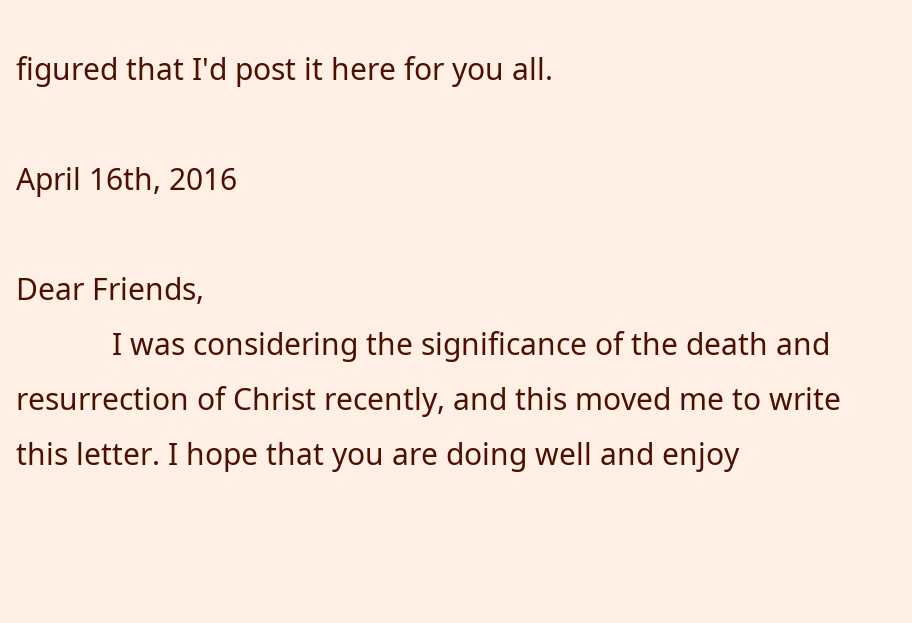figured that I'd post it here for you all.

April 16th, 2016

Dear Friends,
            I was considering the significance of the death and resurrection of Christ recently, and this moved me to write this letter. I hope that you are doing well and enjoy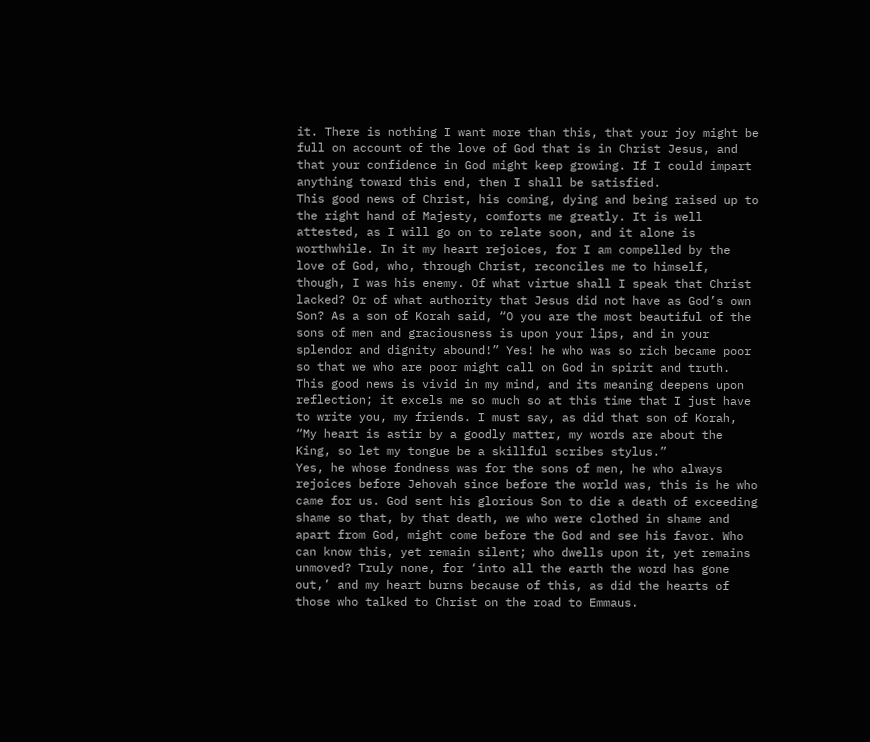it. There is nothing I want more than this, that your joy might be full on account of the love of God that is in Christ Jesus, and that your confidence in God might keep growing. If I could impart anything toward this end, then I shall be satisfied.
This good news of Christ, his coming, dying and being raised up to the right hand of Majesty, comforts me greatly. It is well attested, as I will go on to relate soon, and it alone is worthwhile. In it my heart rejoices, for I am compelled by the love of God, who, through Christ, reconciles me to himself, though, I was his enemy. Of what virtue shall I speak that Christ lacked? Or of what authority that Jesus did not have as God’s own Son? As a son of Korah said, “O you are the most beautiful of the sons of men and graciousness is upon your lips, and in your splendor and dignity abound!” Yes! he who was so rich became poor so that we who are poor might call on God in spirit and truth.
This good news is vivid in my mind, and its meaning deepens upon reflection; it excels me so much so at this time that I just have to write you, my friends. I must say, as did that son of Korah, “My heart is astir by a goodly matter, my words are about the King, so let my tongue be a skillful scribes stylus.”
Yes, he whose fondness was for the sons of men, he who always rejoices before Jehovah since before the world was, this is he who came for us. God sent his glorious Son to die a death of exceeding shame so that, by that death, we who were clothed in shame and apart from God, might come before the God and see his favor. Who can know this, yet remain silent; who dwells upon it, yet remains unmoved? Truly none, for ‘into all the earth the word has gone out,’ and my heart burns because of this, as did the hearts of those who talked to Christ on the road to Emmaus.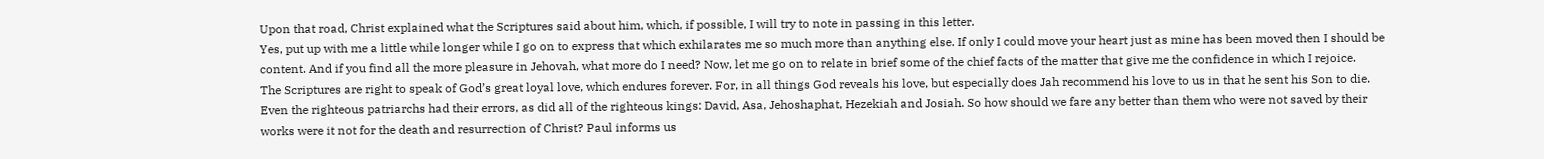Upon that road, Christ explained what the Scriptures said about him, which, if possible, I will try to note in passing in this letter.
Yes, put up with me a little while longer while I go on to express that which exhilarates me so much more than anything else. If only I could move your heart just as mine has been moved then I should be content. And if you find all the more pleasure in Jehovah, what more do I need? Now, let me go on to relate in brief some of the chief facts of the matter that give me the confidence in which I rejoice.
The Scriptures are right to speak of God’s great loyal love, which endures forever. For, in all things God reveals his love, but especially does Jah recommend his love to us in that he sent his Son to die. Even the righteous patriarchs had their errors, as did all of the righteous kings: David, Asa, Jehoshaphat, Hezekiah and Josiah. So how should we fare any better than them who were not saved by their works were it not for the death and resurrection of Christ? Paul informs us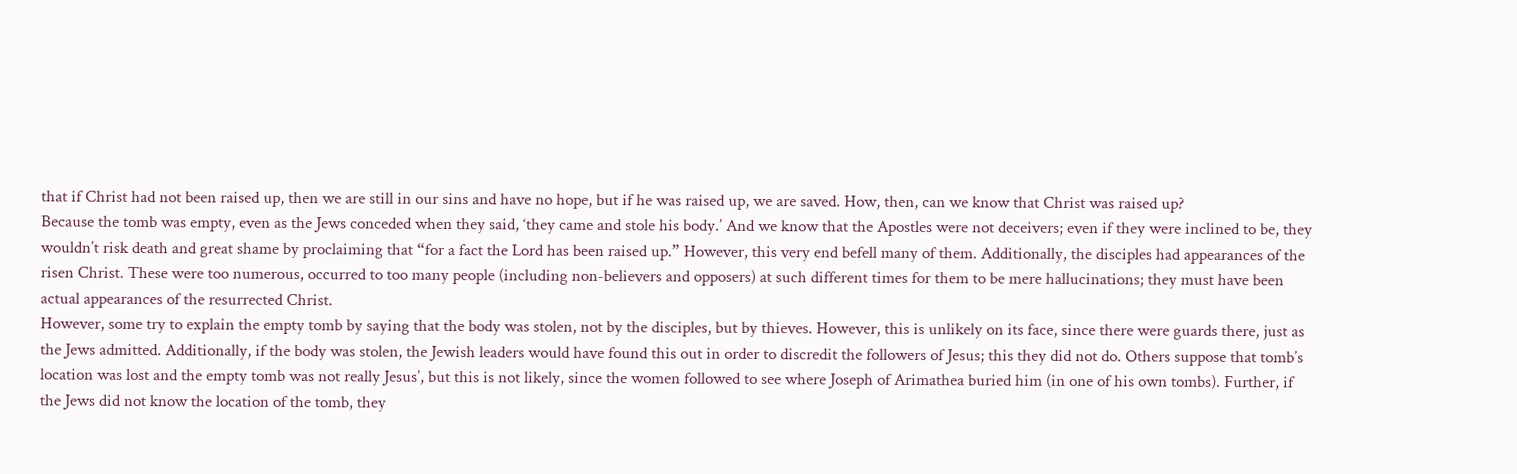that if Christ had not been raised up, then we are still in our sins and have no hope, but if he was raised up, we are saved. How, then, can we know that Christ was raised up?
Because the tomb was empty, even as the Jews conceded when they said, ‘they came and stole his body.’ And we know that the Apostles were not deceivers; even if they were inclined to be, they wouldn’t risk death and great shame by proclaiming that “for a fact the Lord has been raised up.” However, this very end befell many of them. Additionally, the disciples had appearances of the risen Christ. These were too numerous, occurred to too many people (including non-believers and opposers) at such different times for them to be mere hallucinations; they must have been actual appearances of the resurrected Christ.
However, some try to explain the empty tomb by saying that the body was stolen, not by the disciples, but by thieves. However, this is unlikely on its face, since there were guards there, just as the Jews admitted. Additionally, if the body was stolen, the Jewish leaders would have found this out in order to discredit the followers of Jesus; this they did not do. Others suppose that tomb’s location was lost and the empty tomb was not really Jesus’, but this is not likely, since the women followed to see where Joseph of Arimathea buried him (in one of his own tombs). Further, if the Jews did not know the location of the tomb, they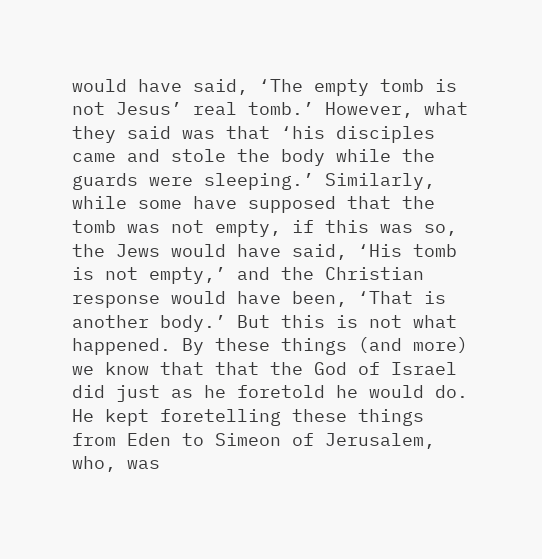would have said, ‘The empty tomb is not Jesus’ real tomb.’ However, what they said was that ‘his disciples came and stole the body while the guards were sleeping.’ Similarly, while some have supposed that the tomb was not empty, if this was so, the Jews would have said, ‘His tomb is not empty,’ and the Christian response would have been, ‘That is another body.’ But this is not what happened. By these things (and more) we know that that the God of Israel did just as he foretold he would do.
He kept foretelling these things from Eden to Simeon of Jerusalem, who, was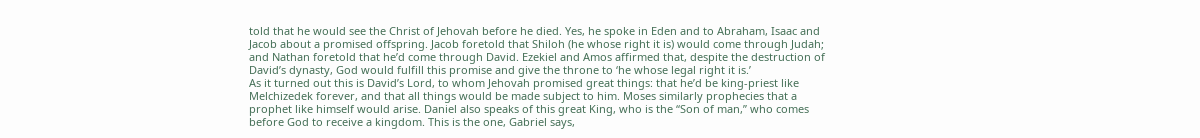told that he would see the Christ of Jehovah before he died. Yes, he spoke in Eden and to Abraham, Isaac and Jacob about a promised offspring. Jacob foretold that Shiloh (he whose right it is) would come through Judah; and Nathan foretold that he’d come through David. Ezekiel and Amos affirmed that, despite the destruction of David’s dynasty, God would fulfill this promise and give the throne to ‘he whose legal right it is.’
As it turned out this is David’s Lord, to whom Jehovah promised great things: that he’d be king-priest like Melchizedek forever, and that all things would be made subject to him. Moses similarly prophecies that a prophet like himself would arise. Daniel also speaks of this great King, who is the “Son of man,” who comes before God to receive a kingdom. This is the one, Gabriel says,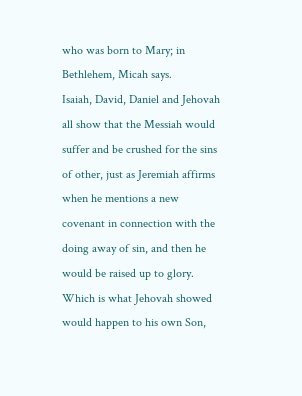who was born to Mary; in Bethlehem, Micah says.
Isaiah, David, Daniel and Jehovah all show that the Messiah would suffer and be crushed for the sins of other, just as Jeremiah affirms when he mentions a new covenant in connection with the doing away of sin, and then he would be raised up to glory. Which is what Jehovah showed would happen to his own Son,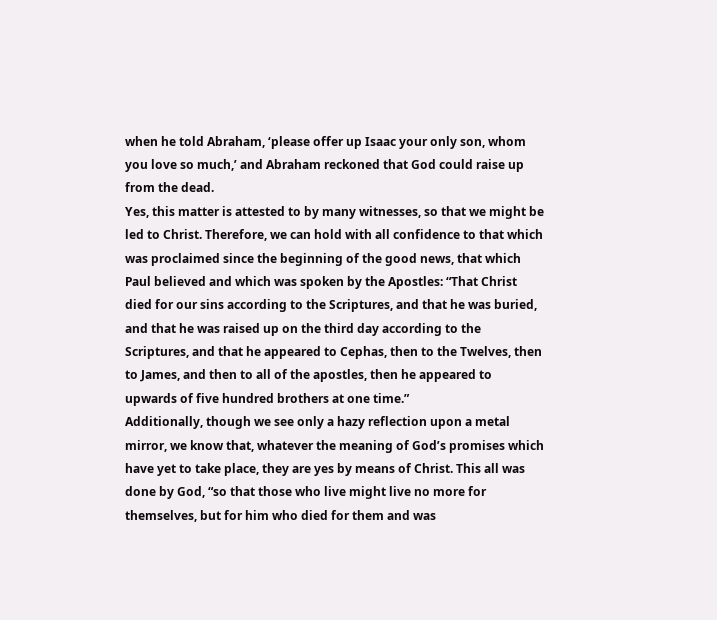when he told Abraham, ‘please offer up Isaac your only son, whom you love so much,’ and Abraham reckoned that God could raise up from the dead.
Yes, this matter is attested to by many witnesses, so that we might be led to Christ. Therefore, we can hold with all confidence to that which was proclaimed since the beginning of the good news, that which Paul believed and which was spoken by the Apostles: “That Christ died for our sins according to the Scriptures, and that he was buried, and that he was raised up on the third day according to the Scriptures, and that he appeared to Cephas, then to the Twelves, then to James, and then to all of the apostles, then he appeared to upwards of five hundred brothers at one time.”
Additionally, though we see only a hazy reflection upon a metal mirror, we know that, whatever the meaning of God’s promises which have yet to take place, they are yes by means of Christ. This all was done by God, “so that those who live might live no more for themselves, but for him who died for them and was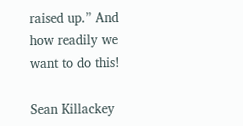raised up.” And how readily we want to do this!

Sean Killackey